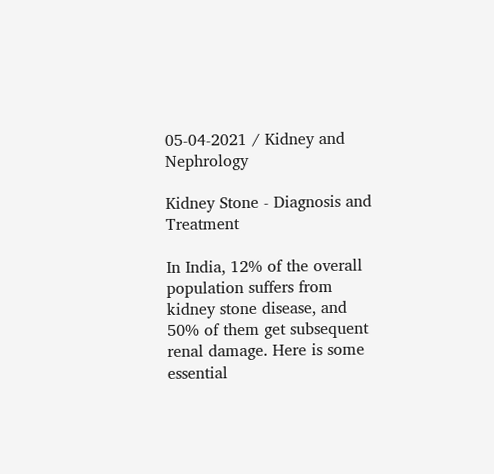05-04-2021 / Kidney and Nephrology

Kidney Stone - Diagnosis and Treatment

In India, 12% of the overall population suffers from kidney stone disease, and 50% of them get subsequent renal damage. Here is some essential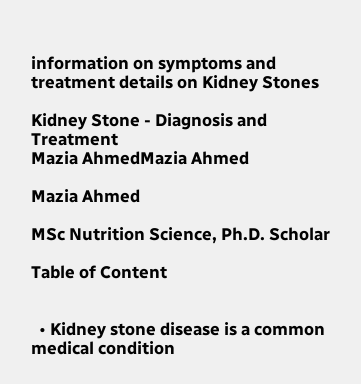information on symptoms and treatment details on Kidney Stones

Kidney Stone - Diagnosis and Treatment
Mazia AhmedMazia Ahmed

Mazia Ahmed

MSc Nutrition Science, Ph.D. Scholar

Table of Content


  • Kidney stone disease is a common medical condition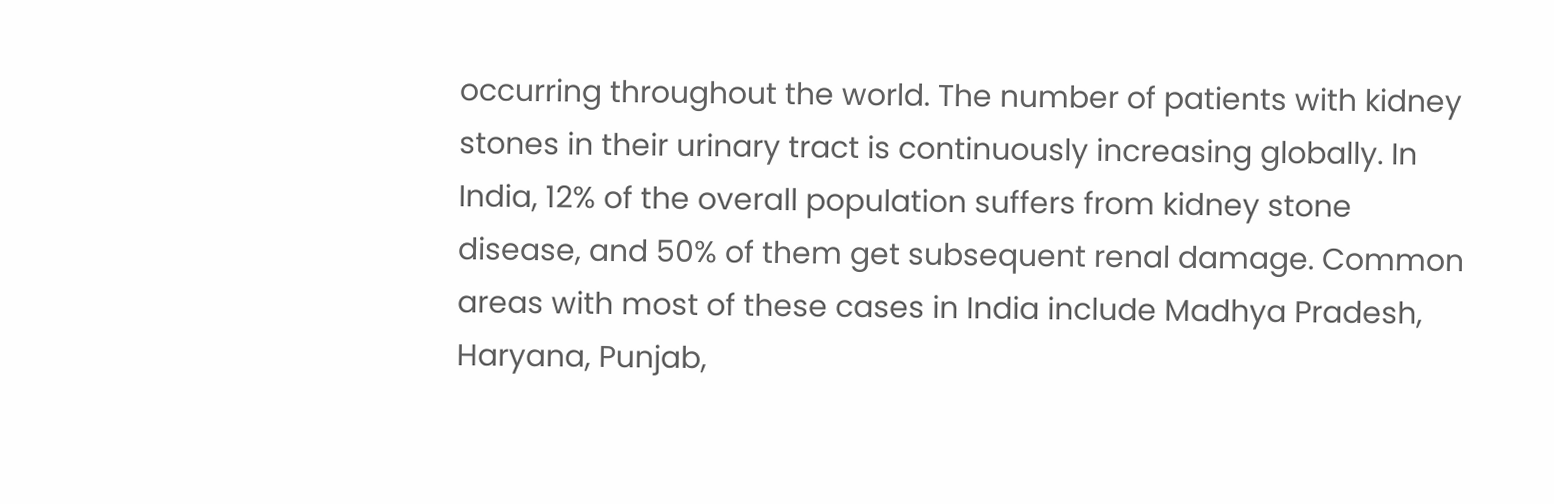occurring throughout the world. The number of patients with kidney stones in their urinary tract is continuously increasing globally. In India, 12% of the overall population suffers from kidney stone disease, and 50% of them get subsequent renal damage. Common areas with most of these cases in India include Madhya Pradesh, Haryana, Punjab,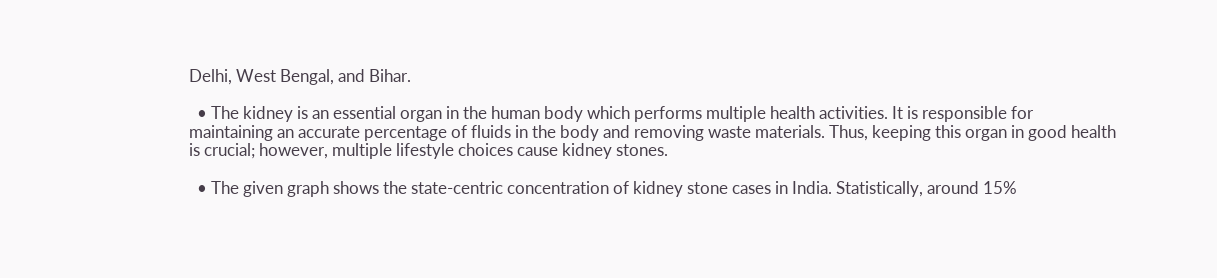Delhi, West Bengal, and Bihar.

  • The kidney is an essential organ in the human body which performs multiple health activities. It is responsible for maintaining an accurate percentage of fluids in the body and removing waste materials. Thus, keeping this organ in good health is crucial; however, multiple lifestyle choices cause kidney stones.

  • The given graph shows the state-centric concentration of kidney stone cases in India. Statistically, around 15%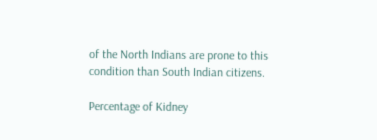of the North Indians are prone to this condition than South Indian citizens.

Percentage of Kidney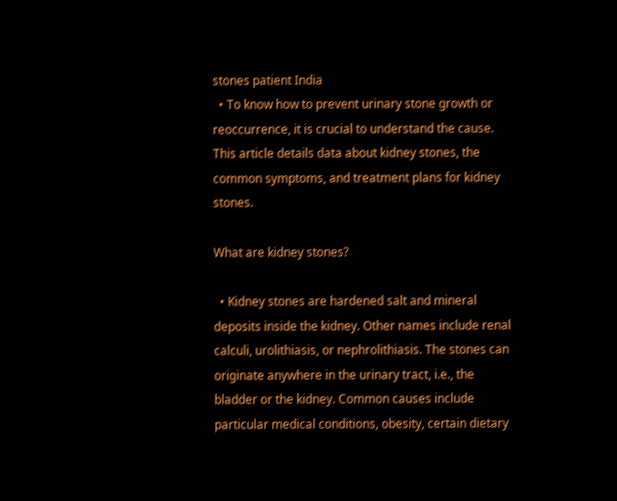stones patient India
  • To know how to prevent urinary stone growth or reoccurrence, it is crucial to understand the cause. This article details data about kidney stones, the common symptoms, and treatment plans for kidney stones.

What are kidney stones?

  • Kidney stones are hardened salt and mineral deposits inside the kidney. Other names include renal calculi, urolithiasis, or nephrolithiasis. The stones can originate anywhere in the urinary tract, i.e., the bladder or the kidney. Common causes include particular medical conditions, obesity, certain dietary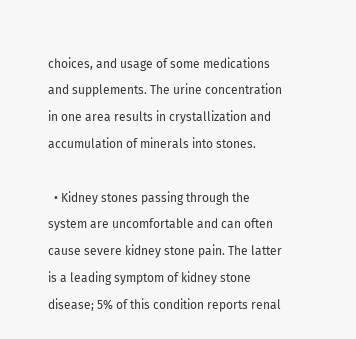choices, and usage of some medications and supplements. The urine concentration in one area results in crystallization and accumulation of minerals into stones.

  • Kidney stones passing through the system are uncomfortable and can often cause severe kidney stone pain. The latter is a leading symptom of kidney stone disease; 5% of this condition reports renal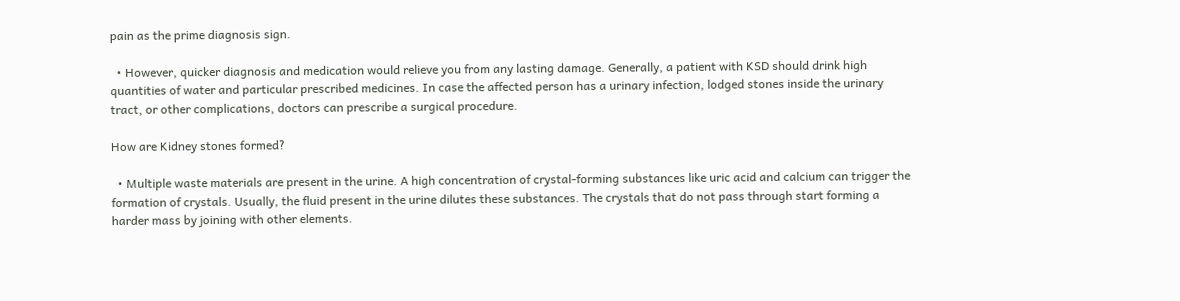pain as the prime diagnosis sign.

  • However, quicker diagnosis and medication would relieve you from any lasting damage. Generally, a patient with KSD should drink high quantities of water and particular prescribed medicines. In case the affected person has a urinary infection, lodged stones inside the urinary tract, or other complications, doctors can prescribe a surgical procedure.

How are Kidney stones formed?

  • Multiple waste materials are present in the urine. A high concentration of crystal-forming substances like uric acid and calcium can trigger the formation of crystals. Usually, the fluid present in the urine dilutes these substances. The crystals that do not pass through start forming a harder mass by joining with other elements.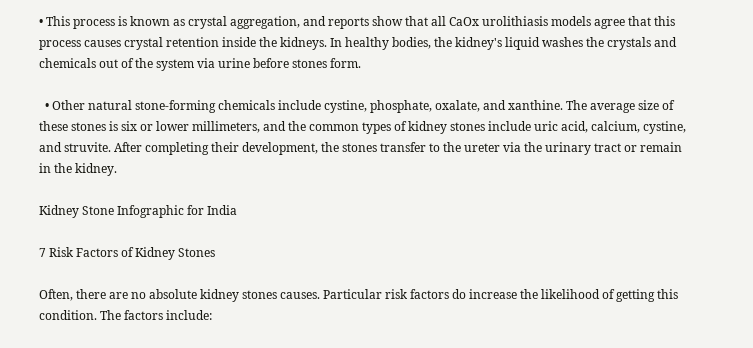• This process is known as crystal aggregation, and reports show that all CaOx urolithiasis models agree that this process causes crystal retention inside the kidneys. In healthy bodies, the kidney's liquid washes the crystals and chemicals out of the system via urine before stones form.

  • Other natural stone-forming chemicals include cystine, phosphate, oxalate, and xanthine. The average size of these stones is six or lower millimeters, and the common types of kidney stones include uric acid, calcium, cystine, and struvite. After completing their development, the stones transfer to the ureter via the urinary tract or remain in the kidney.

Kidney Stone Infographic for India

7 Risk Factors of Kidney Stones

Often, there are no absolute kidney stones causes. Particular risk factors do increase the likelihood of getting this condition. The factors include: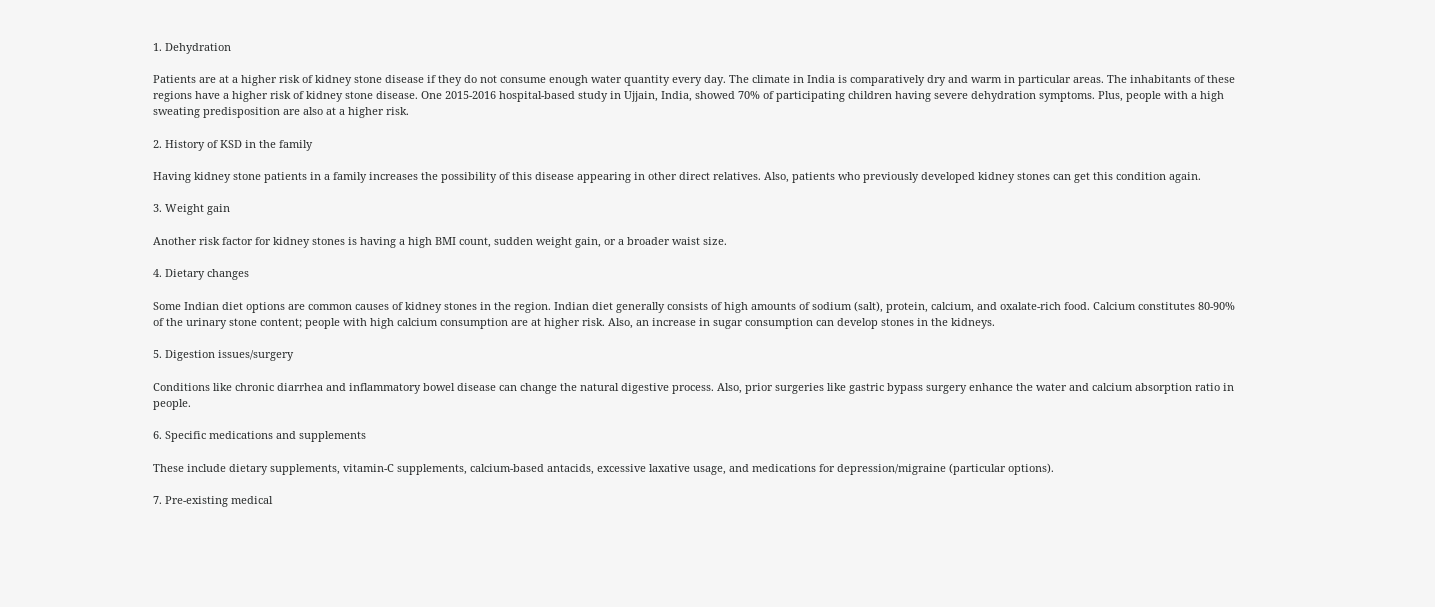1. Dehydration

Patients are at a higher risk of kidney stone disease if they do not consume enough water quantity every day. The climate in India is comparatively dry and warm in particular areas. The inhabitants of these regions have a higher risk of kidney stone disease. One 2015-2016 hospital-based study in Ujjain, India, showed 70% of participating children having severe dehydration symptoms. Plus, people with a high sweating predisposition are also at a higher risk.

2. History of KSD in the family

Having kidney stone patients in a family increases the possibility of this disease appearing in other direct relatives. Also, patients who previously developed kidney stones can get this condition again.

3. Weight gain

Another risk factor for kidney stones is having a high BMI count, sudden weight gain, or a broader waist size.

4. Dietary changes

Some Indian diet options are common causes of kidney stones in the region. Indian diet generally consists of high amounts of sodium (salt), protein, calcium, and oxalate-rich food. Calcium constitutes 80-90% of the urinary stone content; people with high calcium consumption are at higher risk. Also, an increase in sugar consumption can develop stones in the kidneys.

5. Digestion issues/surgery

Conditions like chronic diarrhea and inflammatory bowel disease can change the natural digestive process. Also, prior surgeries like gastric bypass surgery enhance the water and calcium absorption ratio in people.

6. Specific medications and supplements

These include dietary supplements, vitamin-C supplements, calcium-based antacids, excessive laxative usage, and medications for depression/migraine (particular options).

7. Pre-existing medical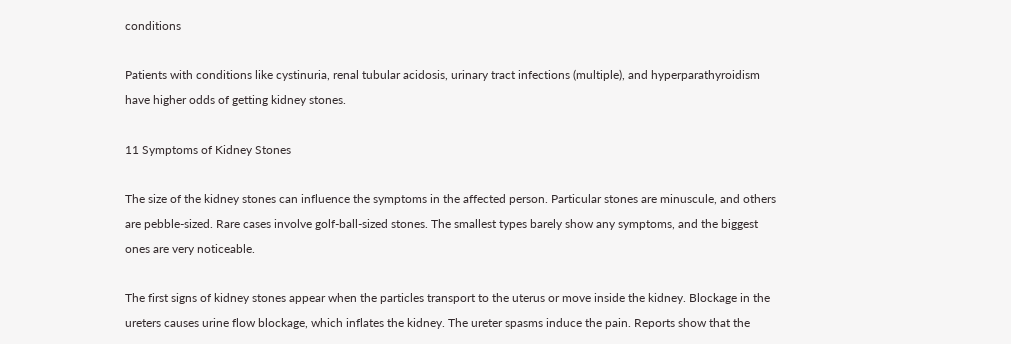conditions

Patients with conditions like cystinuria, renal tubular acidosis, urinary tract infections (multiple), and hyperparathyroidism have higher odds of getting kidney stones.

11 Symptoms of Kidney Stones

The size of the kidney stones can influence the symptoms in the affected person. Particular stones are minuscule, and others are pebble-sized. Rare cases involve golf-ball-sized stones. The smallest types barely show any symptoms, and the biggest ones are very noticeable.

The first signs of kidney stones appear when the particles transport to the uterus or move inside the kidney. Blockage in the ureters causes urine flow blockage, which inflates the kidney. The ureter spasms induce the pain. Reports show that the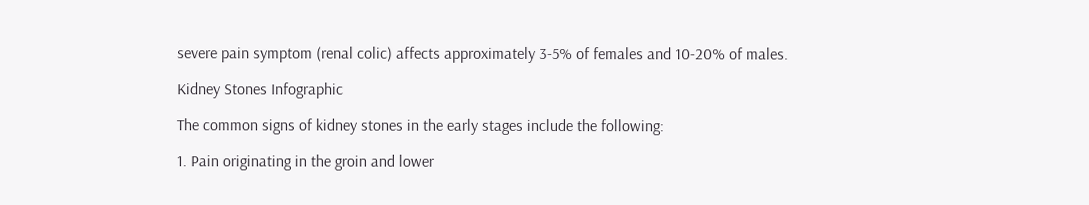severe pain symptom (renal colic) affects approximately 3-5% of females and 10-20% of males.

Kidney Stones Infographic

The common signs of kidney stones in the early stages include the following:

1. Pain originating in the groin and lower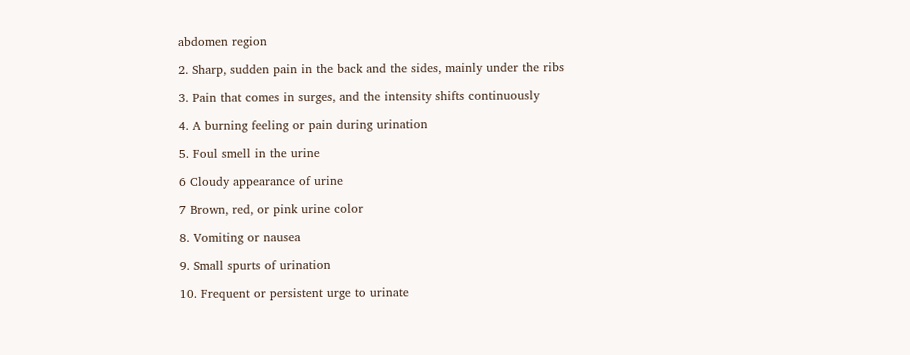abdomen region

2. Sharp, sudden pain in the back and the sides, mainly under the ribs

3. Pain that comes in surges, and the intensity shifts continuously

4. A burning feeling or pain during urination

5. Foul smell in the urine

6 Cloudy appearance of urine

7 Brown, red, or pink urine color

8. Vomiting or nausea

9. Small spurts of urination

10. Frequent or persistent urge to urinate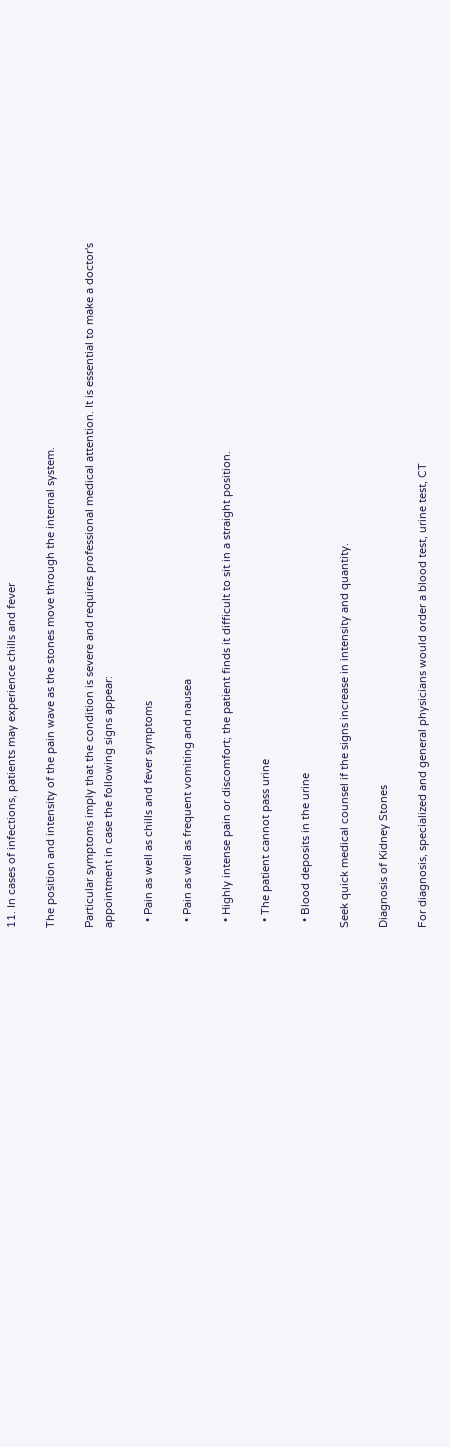11. In cases of infections, patients may experience chills and fever

The position and intensity of the pain wave as the stones move through the internal system.

Particular symptoms imply that the condition is severe and requires professional medical attention. It is essential to make a doctor's appointment in case the following signs appear:

  • Pain as well as chills and fever symptoms

  • Pain as well as frequent vomiting and nausea

  • Highly intense pain or discomfort; the patient finds it difficult to sit in a straight position.

  • The patient cannot pass urine

  • Blood deposits in the urine

Seek quick medical counsel if the signs increase in intensity and quantity.

Diagnosis of Kidney Stones

For diagnosis, specialized and general physicians would order a blood test, urine test, CT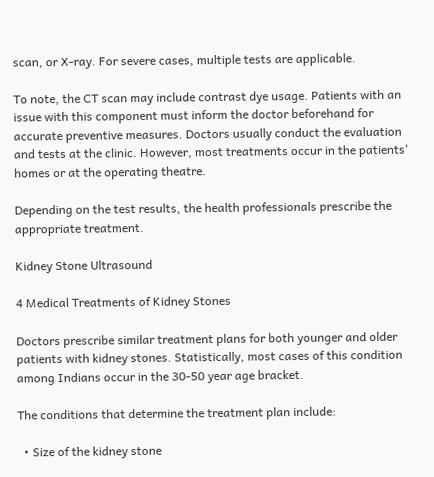scan, or X-ray. For severe cases, multiple tests are applicable.

To note, the CT scan may include contrast dye usage. Patients with an issue with this component must inform the doctor beforehand for accurate preventive measures. Doctors usually conduct the evaluation and tests at the clinic. However, most treatments occur in the patients' homes or at the operating theatre.

Depending on the test results, the health professionals prescribe the appropriate treatment.

Kidney Stone Ultrasound

4 Medical Treatments of Kidney Stones

Doctors prescribe similar treatment plans for both younger and older patients with kidney stones. Statistically, most cases of this condition among Indians occur in the 30-50 year age bracket.

The conditions that determine the treatment plan include:

  • Size of the kidney stone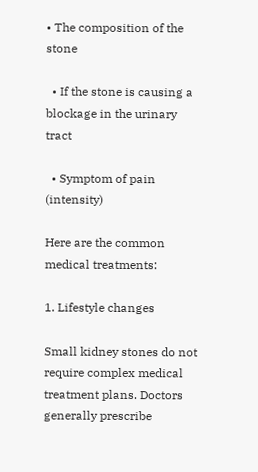• The composition of the stone

  • If the stone is causing a blockage in the urinary tract

  • Symptom of pain (intensity)

Here are the common medical treatments:

1. Lifestyle changes

Small kidney stones do not require complex medical treatment plans. Doctors generally prescribe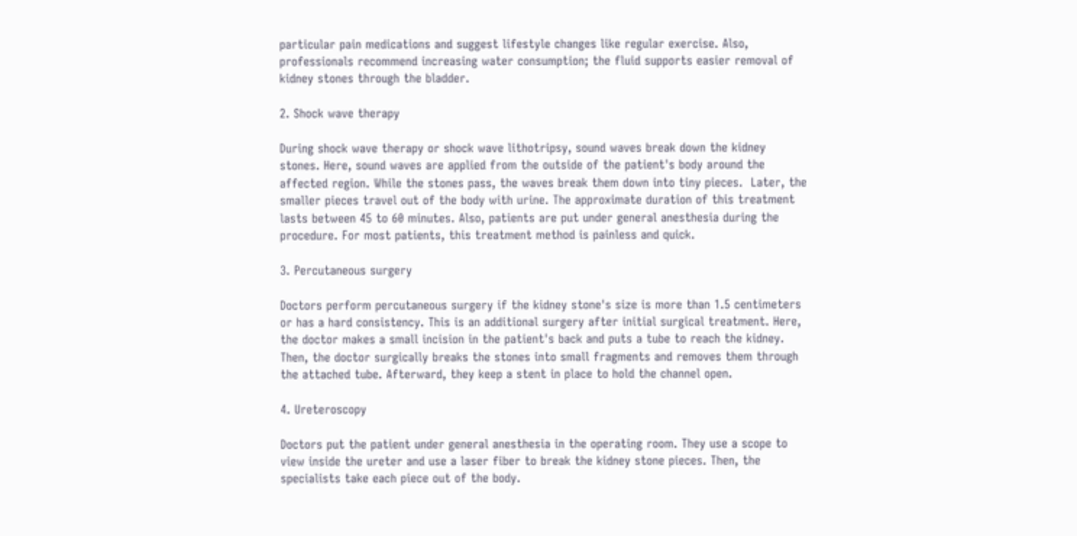particular pain medications and suggest lifestyle changes like regular exercise. Also, professionals recommend increasing water consumption; the fluid supports easier removal of kidney stones through the bladder.

2. Shock wave therapy

During shock wave therapy or shock wave lithotripsy, sound waves break down the kidney stones. Here, sound waves are applied from the outside of the patient's body around the affected region. While the stones pass, the waves break them down into tiny pieces.  Later, the smaller pieces travel out of the body with urine. The approximate duration of this treatment lasts between 45 to 60 minutes. Also, patients are put under general anesthesia during the procedure. For most patients, this treatment method is painless and quick.

3. Percutaneous surgery

Doctors perform percutaneous surgery if the kidney stone's size is more than 1.5 centimeters or has a hard consistency. This is an additional surgery after initial surgical treatment. Here, the doctor makes a small incision in the patient's back and puts a tube to reach the kidney. Then, the doctor surgically breaks the stones into small fragments and removes them through the attached tube. Afterward, they keep a stent in place to hold the channel open.

4. Ureteroscopy

Doctors put the patient under general anesthesia in the operating room. They use a scope to view inside the ureter and use a laser fiber to break the kidney stone pieces. Then, the specialists take each piece out of the body.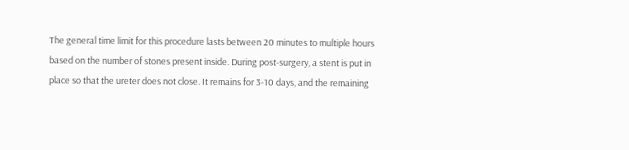The general time limit for this procedure lasts between 20 minutes to multiple hours based on the number of stones present inside. During post-surgery, a stent is put in place so that the ureter does not close. It remains for 3-10 days, and the remaining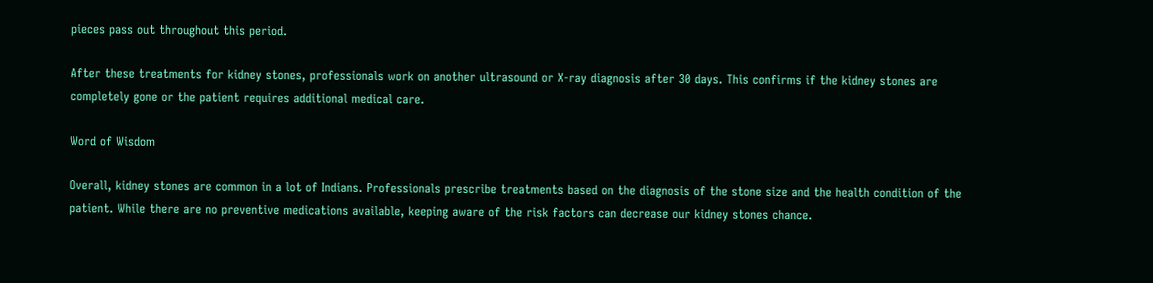pieces pass out throughout this period.

After these treatments for kidney stones, professionals work on another ultrasound or X-ray diagnosis after 30 days. This confirms if the kidney stones are completely gone or the patient requires additional medical care.

Word of Wisdom

Overall, kidney stones are common in a lot of Indians. Professionals prescribe treatments based on the diagnosis of the stone size and the health condition of the patient. While there are no preventive medications available, keeping aware of the risk factors can decrease our kidney stones chance.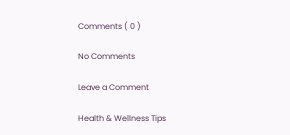Comments ( 0 )

No Comments

Leave a Comment

Health & Wellness Tips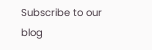Subscribe to our blog